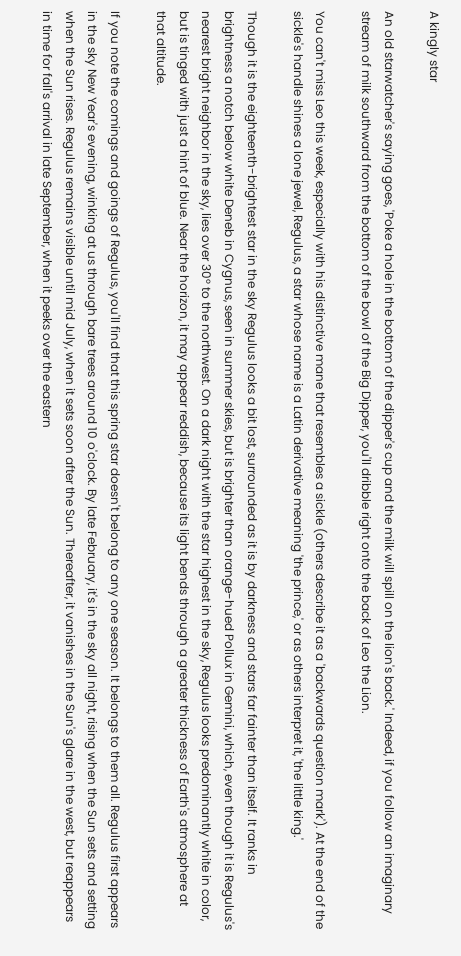A kingly star

An old starwatcher's saying goes, 'Poke a hole in the bottom of the dipper's cup and the milk will spill on the lion's back.' Indeed, if you follow an imaginary stream of milk southward from the bottom of the bowl of the Big Dipper, you'll dribble right onto the back of Leo the Lion.

You can't miss Leo this week, especially with his distinctive mane that resembles a sickle (others describe it as a 'backwards question mark'). At the end of the sickle's handle shines a lone jewel, Regulus, a star whose name is a Latin derivative meaning 'the prince,' or as others interpret it, 'the little king.'

Though it is the eighteenth-brightest star in the sky Regulus looks a bit lost, surrounded as it is by darkness and stars far fainter than itself. It ranks in brightness a notch below white Deneb in Cygnus, seen in summer skies, but is brighter than orange-hued Pollux in Gemini, which, even though it is Regulus's nearest bright neighbor in the sky, lies over 30° to the northwest. On a dark night with the star highest in the sky, Regulus looks predominantly white in color, but is tinged with just a hint of blue. Near the horizon, it may appear reddish, because its light bends through a greater thickness of Earth's atmosphere at that altitude.

If you note the comings and goings of Regulus, you'll find that this spring star doesn't belong to any one season. It belongs to them all. Regulus first appears in the sky New Year's evening, winking at us through bare trees around 10 o'clock. By late February, it's in the sky all night, rising when the Sun sets and setting when the Sun rises. Regulus remains visible until mid July, when it sets soon after the Sun. Thereafter, it vanishes in the Sun's glare in the west, but reappears in time for fall's arrival in late September, when it peeks over the eastern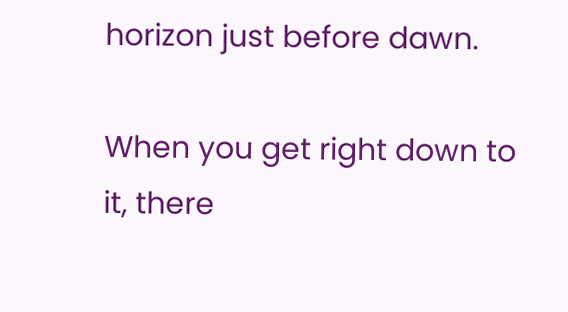horizon just before dawn.

When you get right down to it, there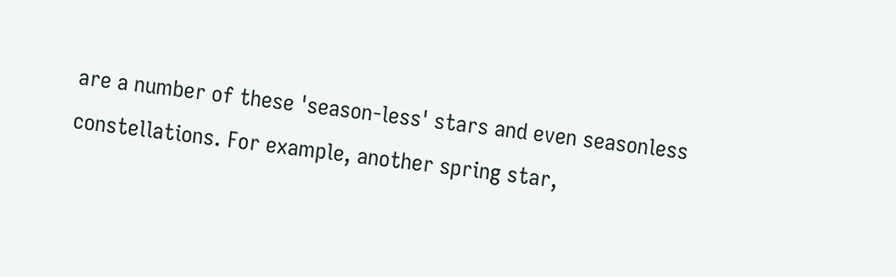are a number of these 'season-less' stars and even seasonless constellations. For example, another spring star,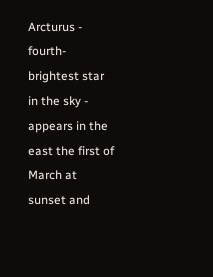Arcturus - fourth-brightest star in the sky - appears in the east the first of March at sunset and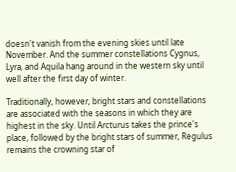doesn't vanish from the evening skies until late November. And the summer constellations Cygnus, Lyra, and Aquila hang around in the western sky until well after the first day of winter.

Traditionally, however, bright stars and constellations are associated with the seasons in which they are highest in the sky. Until Arcturus takes the prince's place, followed by the bright stars of summer, Regulus remains the crowning star of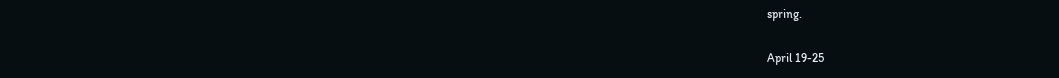spring.

April 19-25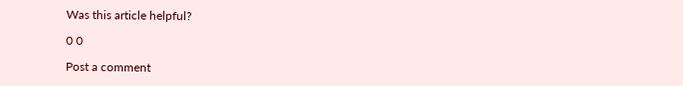Was this article helpful?

0 0

Post a comment